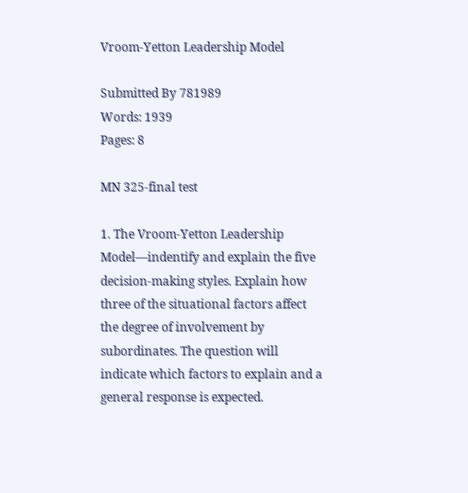Vroom-Yetton Leadership Model

Submitted By 781989
Words: 1939
Pages: 8

MN 325-final test

1. The Vroom-Yetton Leadership Model—indentify and explain the five decision-making styles. Explain how three of the situational factors affect the degree of involvement by subordinates. The question will indicate which factors to explain and a general response is expected.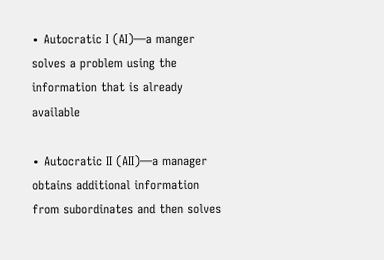∙ Autocratic I (AI)—a manger solves a problem using the information that is already available

∙ Autocratic II (AII)—a manager obtains additional information from subordinates and then solves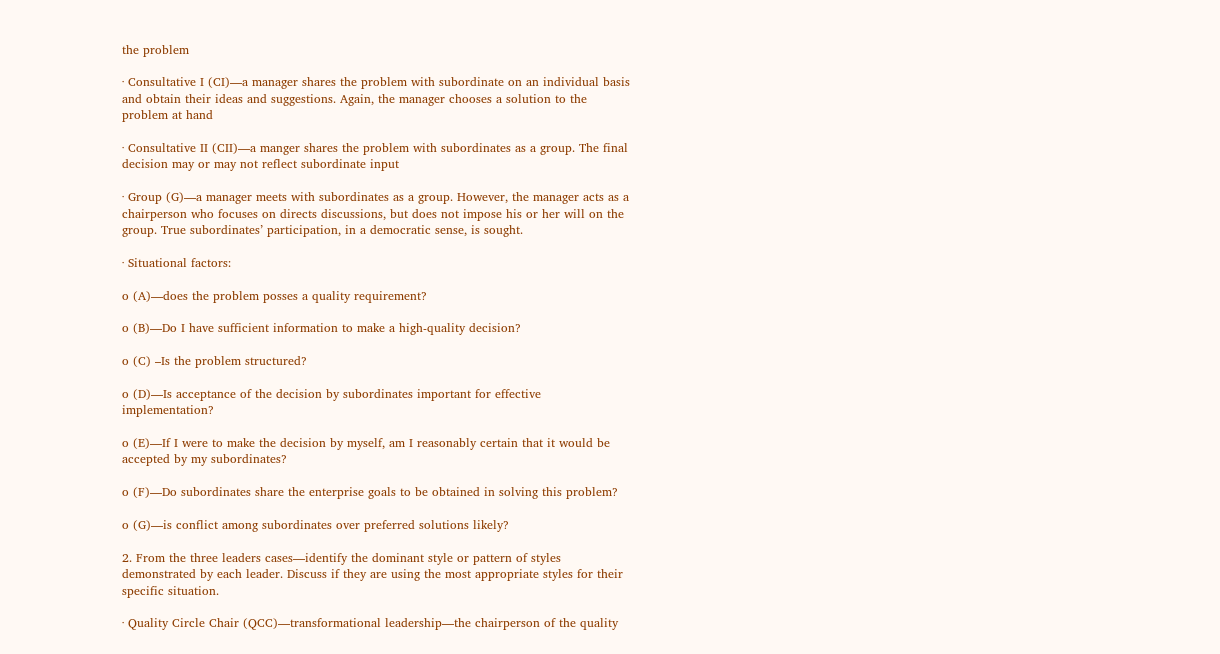the problem

∙ Consultative I (CI)—a manager shares the problem with subordinate on an individual basis and obtain their ideas and suggestions. Again, the manager chooses a solution to the problem at hand

∙ Consultative II (CII)—a manger shares the problem with subordinates as a group. The final decision may or may not reflect subordinate input

∙ Group (G)—a manager meets with subordinates as a group. However, the manager acts as a chairperson who focuses on directs discussions, but does not impose his or her will on the group. True subordinates’ participation, in a democratic sense, is sought.

∙ Situational factors:

o (A)—does the problem posses a quality requirement?

o (B)—Do I have sufficient information to make a high-quality decision?

o (C) –Is the problem structured?

o (D)—Is acceptance of the decision by subordinates important for effective implementation?

o (E)—If I were to make the decision by myself, am I reasonably certain that it would be accepted by my subordinates?

o (F)—Do subordinates share the enterprise goals to be obtained in solving this problem?

o (G)—is conflict among subordinates over preferred solutions likely?

2. From the three leaders cases—identify the dominant style or pattern of styles demonstrated by each leader. Discuss if they are using the most appropriate styles for their specific situation.

∙ Quality Circle Chair (QCC)—transformational leadership—the chairperson of the quality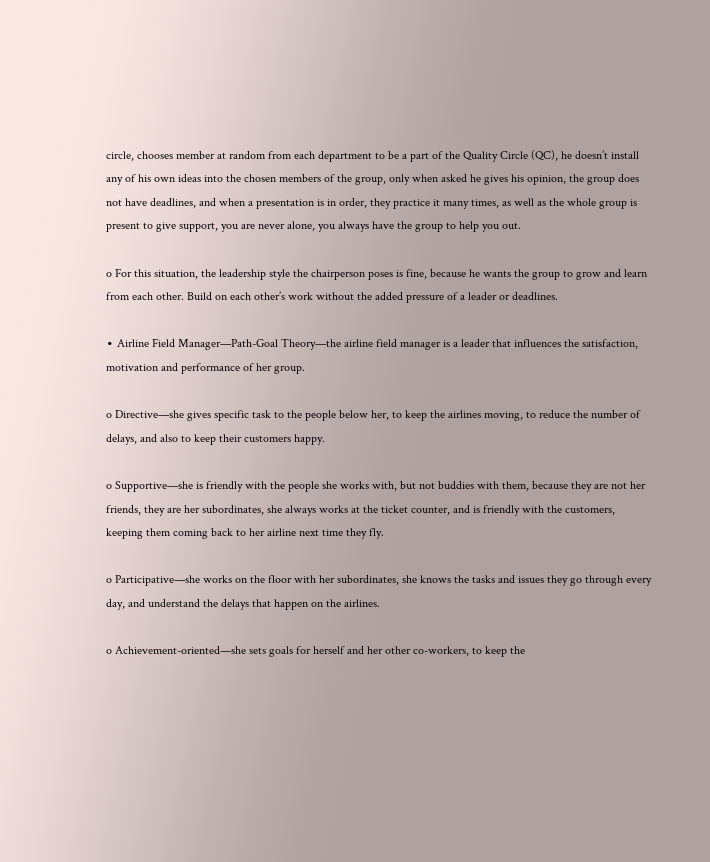circle, chooses member at random from each department to be a part of the Quality Circle (QC), he doesn’t install any of his own ideas into the chosen members of the group, only when asked he gives his opinion, the group does not have deadlines, and when a presentation is in order, they practice it many times, as well as the whole group is present to give support, you are never alone, you always have the group to help you out.

o For this situation, the leadership style the chairperson poses is fine, because he wants the group to grow and learn from each other. Build on each other’s work without the added pressure of a leader or deadlines.

∙ Airline Field Manager—Path-Goal Theory—the airline field manager is a leader that influences the satisfaction, motivation and performance of her group.

o Directive—she gives specific task to the people below her, to keep the airlines moving, to reduce the number of delays, and also to keep their customers happy.

o Supportive—she is friendly with the people she works with, but not buddies with them, because they are not her friends, they are her subordinates, she always works at the ticket counter, and is friendly with the customers, keeping them coming back to her airline next time they fly.

o Participative—she works on the floor with her subordinates, she knows the tasks and issues they go through every day, and understand the delays that happen on the airlines.

o Achievement-oriented—she sets goals for herself and her other co-workers, to keep the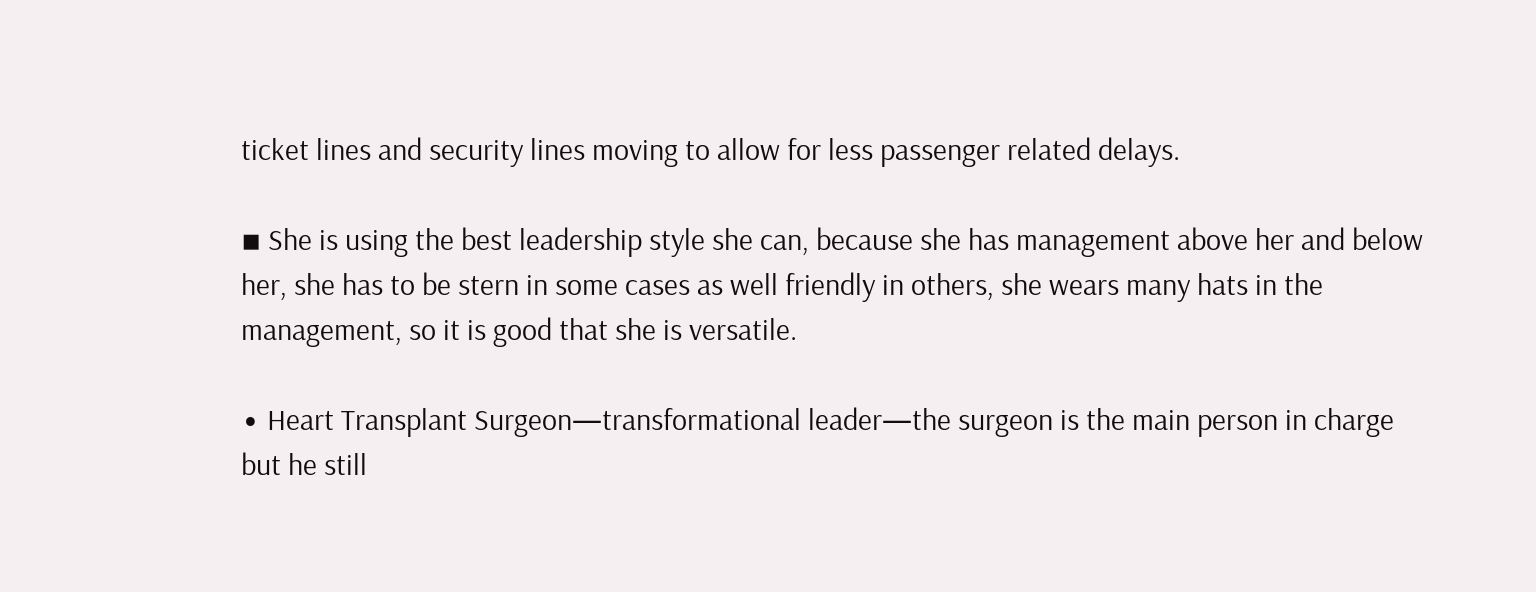ticket lines and security lines moving to allow for less passenger related delays.

▪ She is using the best leadership style she can, because she has management above her and below her, she has to be stern in some cases as well friendly in others, she wears many hats in the management, so it is good that she is versatile.

∙ Heart Transplant Surgeon—transformational leader—the surgeon is the main person in charge but he still